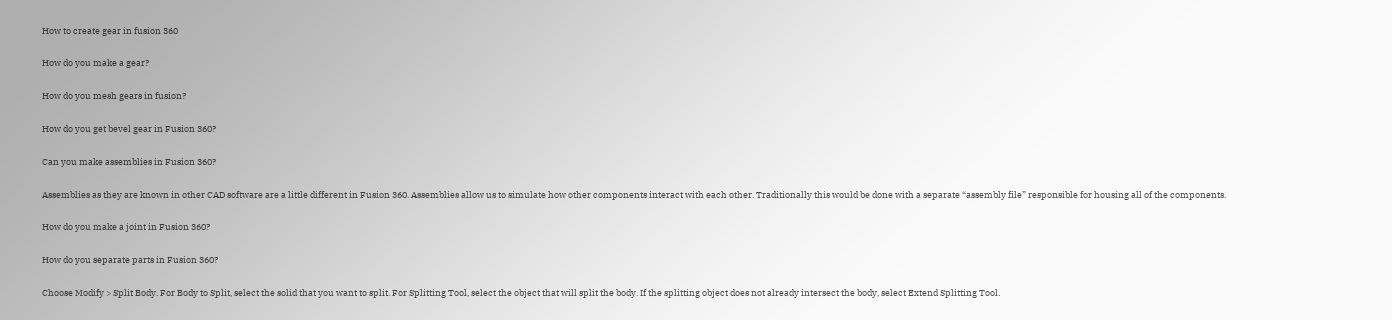How to create gear in fusion 360

How do you make a gear?

How do you mesh gears in fusion?

How do you get bevel gear in Fusion 360?

Can you make assemblies in Fusion 360?

Assemblies as they are known in other CAD software are a little different in Fusion 360. Assemblies allow us to simulate how other components interact with each other. Traditionally this would be done with a separate “assembly file” responsible for housing all of the components.

How do you make a joint in Fusion 360?

How do you separate parts in Fusion 360?

Choose Modify > Split Body. For Body to Split, select the solid that you want to split. For Splitting Tool, select the object that will split the body. If the splitting object does not already intersect the body, select Extend Splitting Tool.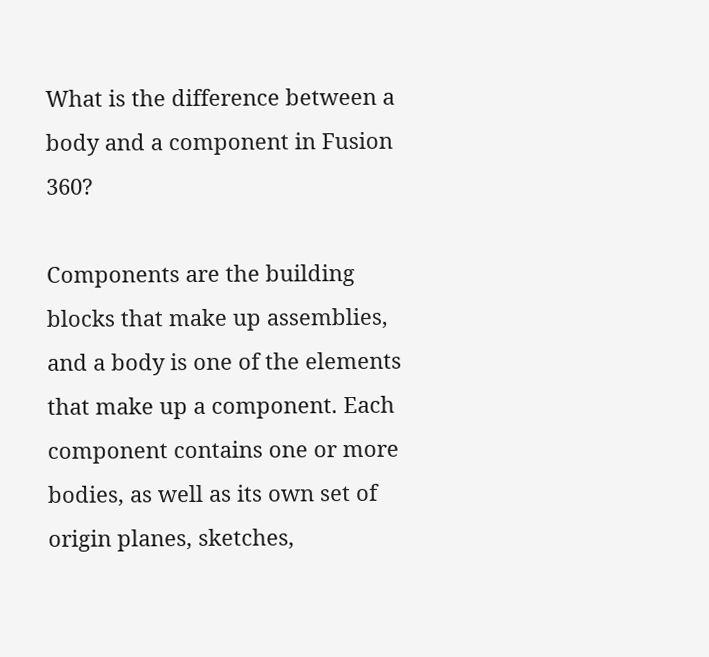What is the difference between a body and a component in Fusion 360?

Components are the building blocks that make up assemblies, and a body is one of the elements that make up a component. Each component contains one or more bodies, as well as its own set of origin planes, sketches,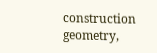construction geometry,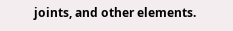joints, and other elements.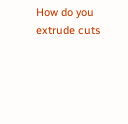How do you extrude cuts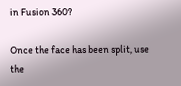in Fusion 360?

Once the face has been split, use the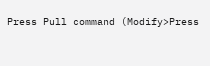Press Pull command (Modify>Press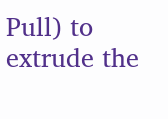Pull) to extrude the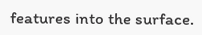features into the surface.